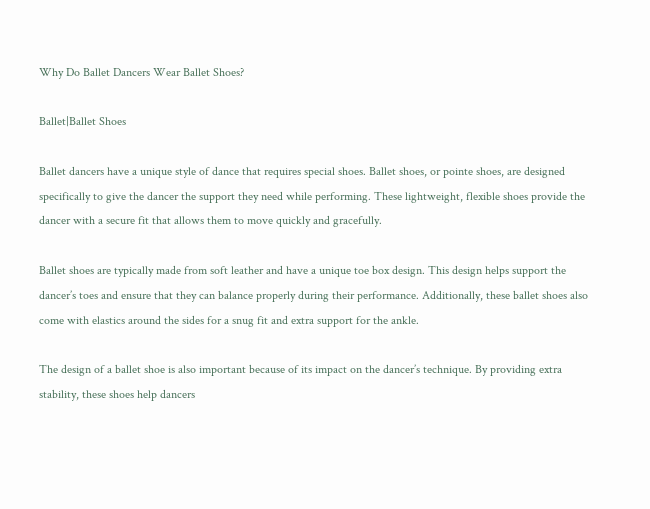Why Do Ballet Dancers Wear Ballet Shoes?

Ballet|Ballet Shoes

Ballet dancers have a unique style of dance that requires special shoes. Ballet shoes, or pointe shoes, are designed specifically to give the dancer the support they need while performing. These lightweight, flexible shoes provide the dancer with a secure fit that allows them to move quickly and gracefully.

Ballet shoes are typically made from soft leather and have a unique toe box design. This design helps support the dancer’s toes and ensure that they can balance properly during their performance. Additionally, these ballet shoes also come with elastics around the sides for a snug fit and extra support for the ankle.

The design of a ballet shoe is also important because of its impact on the dancer’s technique. By providing extra stability, these shoes help dancers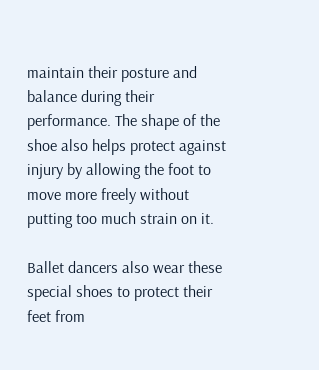maintain their posture and balance during their performance. The shape of the shoe also helps protect against injury by allowing the foot to move more freely without putting too much strain on it.

Ballet dancers also wear these special shoes to protect their feet from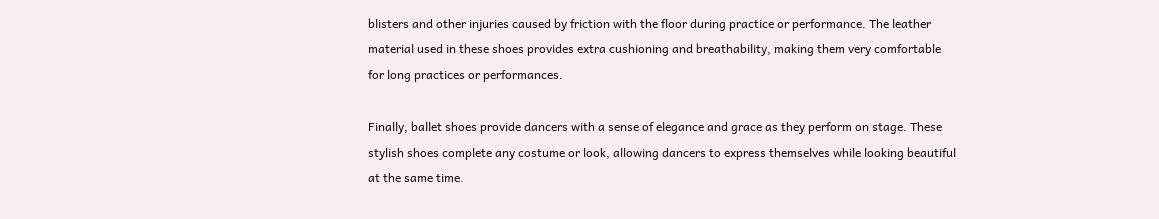blisters and other injuries caused by friction with the floor during practice or performance. The leather material used in these shoes provides extra cushioning and breathability, making them very comfortable for long practices or performances.

Finally, ballet shoes provide dancers with a sense of elegance and grace as they perform on stage. These stylish shoes complete any costume or look, allowing dancers to express themselves while looking beautiful at the same time.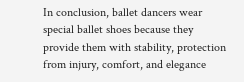In conclusion, ballet dancers wear special ballet shoes because they provide them with stability, protection from injury, comfort, and elegance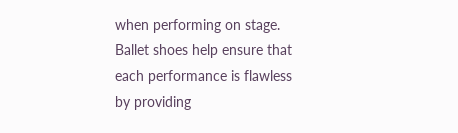when performing on stage. Ballet shoes help ensure that each performance is flawless by providing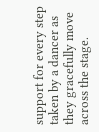support for every step taken by a dancer as they gracefully move across the stage.